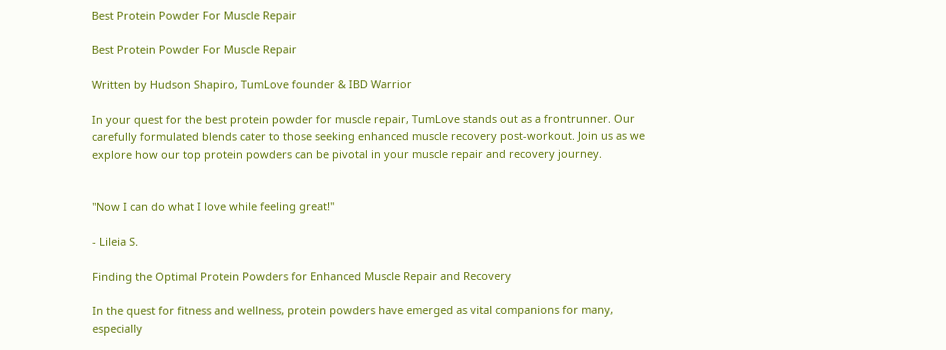Best Protein Powder For Muscle Repair

Best Protein Powder For Muscle Repair

Written by Hudson Shapiro, TumLove founder & IBD Warrior

In your quest for the best protein powder for muscle repair, TumLove stands out as a frontrunner. Our carefully formulated blends cater to those seeking enhanced muscle recovery post-workout. Join us as we explore how our top protein powders can be pivotal in your muscle repair and recovery journey.


"Now I can do what I love while feeling great!"

- Lileia S.

Finding the Optimal Protein Powders for Enhanced Muscle Repair and Recovery

In the quest for fitness and wellness, protein powders have emerged as vital companions for many, especially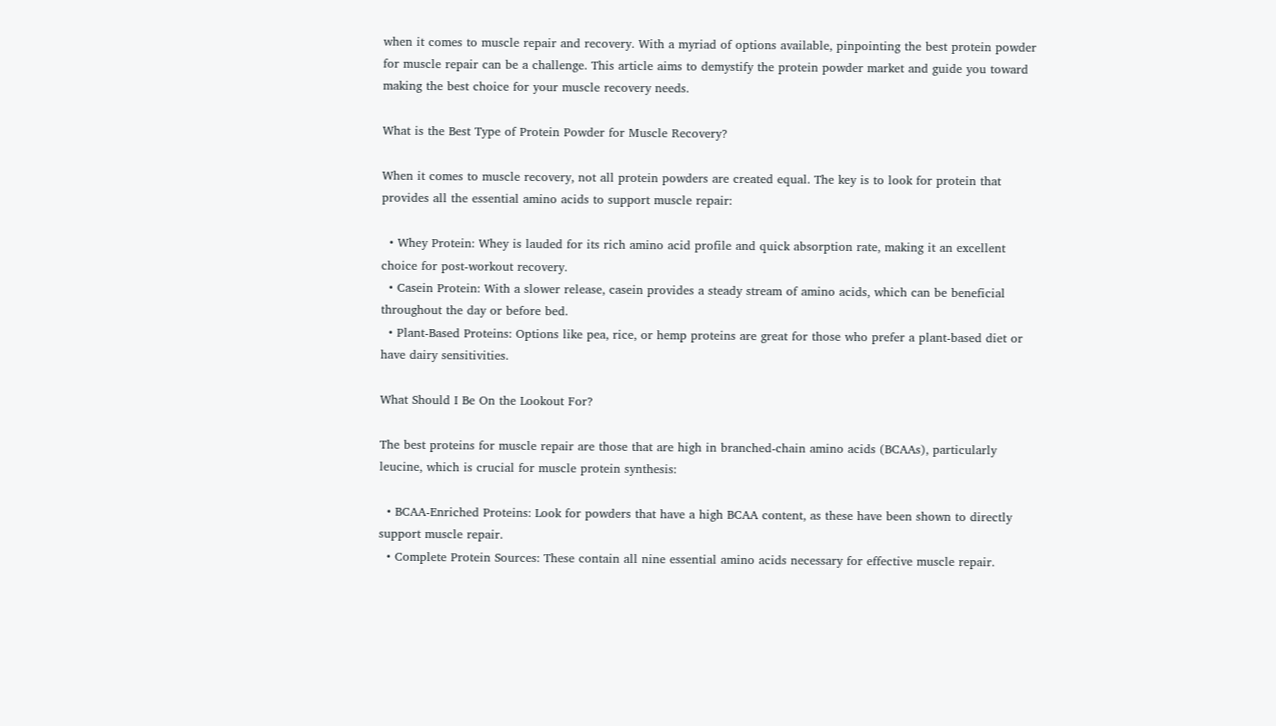when it comes to muscle repair and recovery. With a myriad of options available, pinpointing the best protein powder for muscle repair can be a challenge. This article aims to demystify the protein powder market and guide you toward making the best choice for your muscle recovery needs.

What is the Best Type of Protein Powder for Muscle Recovery?

When it comes to muscle recovery, not all protein powders are created equal. The key is to look for protein that provides all the essential amino acids to support muscle repair:

  • Whey Protein: Whey is lauded for its rich amino acid profile and quick absorption rate, making it an excellent choice for post-workout recovery.
  • Casein Protein: With a slower release, casein provides a steady stream of amino acids, which can be beneficial throughout the day or before bed.
  • Plant-Based Proteins: Options like pea, rice, or hemp proteins are great for those who prefer a plant-based diet or have dairy sensitivities.

What Should I Be On the Lookout For?

The best proteins for muscle repair are those that are high in branched-chain amino acids (BCAAs), particularly leucine, which is crucial for muscle protein synthesis:

  • BCAA-Enriched Proteins: Look for powders that have a high BCAA content, as these have been shown to directly support muscle repair.
  • Complete Protein Sources: These contain all nine essential amino acids necessary for effective muscle repair.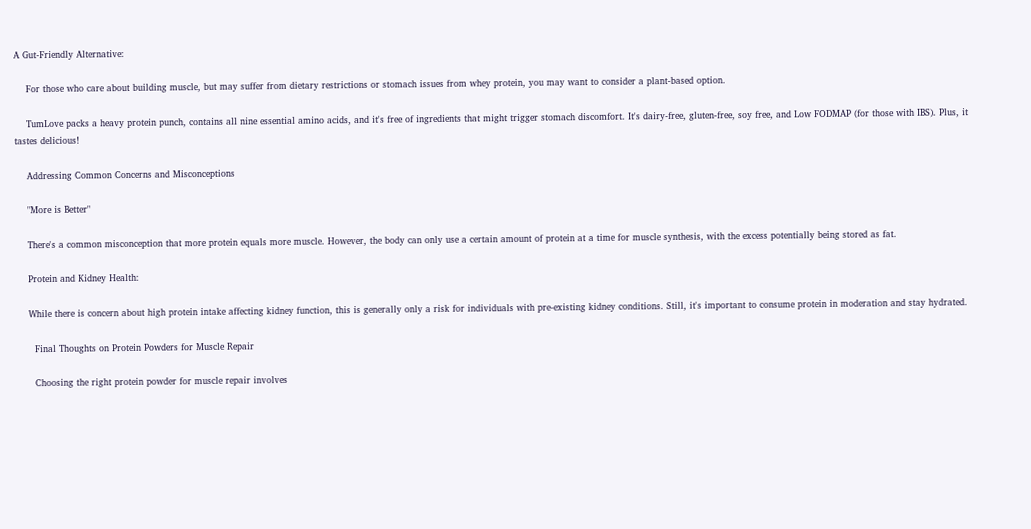A Gut-Friendly Alternative:

    For those who care about building muscle, but may suffer from dietary restrictions or stomach issues from whey protein, you may want to consider a plant-based option.

    TumLove packs a heavy protein punch, contains all nine essential amino acids, and it's free of ingredients that might trigger stomach discomfort. It's dairy-free, gluten-free, soy free, and Low FODMAP (for those with IBS). Plus, it tastes delicious!

    Addressing Common Concerns and Misconceptions

    "More is Better"

    There's a common misconception that more protein equals more muscle. However, the body can only use a certain amount of protein at a time for muscle synthesis, with the excess potentially being stored as fat.

    Protein and Kidney Health:

    While there is concern about high protein intake affecting kidney function, this is generally only a risk for individuals with pre-existing kidney conditions. Still, it's important to consume protein in moderation and stay hydrated.

      Final Thoughts on Protein Powders for Muscle Repair

      Choosing the right protein powder for muscle repair involves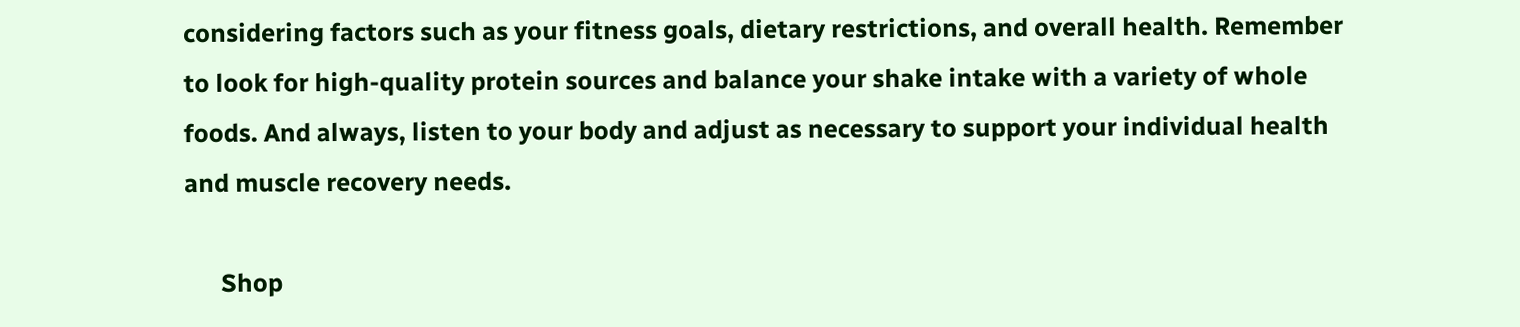considering factors such as your fitness goals, dietary restrictions, and overall health. Remember to look for high-quality protein sources and balance your shake intake with a variety of whole foods. And always, listen to your body and adjust as necessary to support your individual health and muscle recovery needs.

      Shop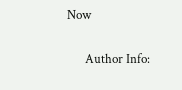Now

      Author Info: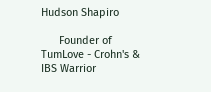Hudson Shapiro

      Founder of TumLove - Crohn's & IBS Warrior